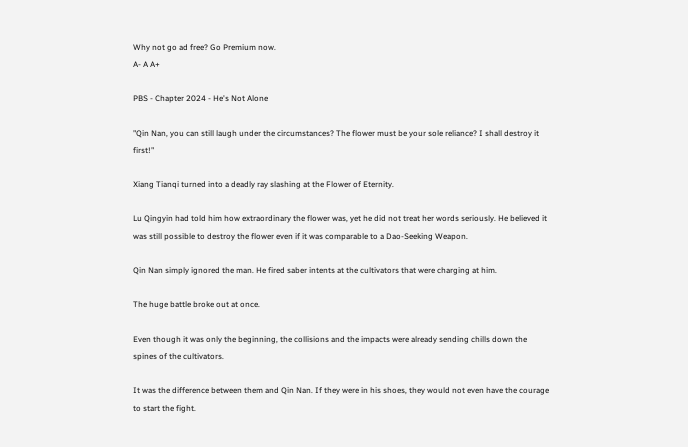Why not go ad free? Go Premium now.
A- A A+

PBS - Chapter 2024 - He's Not Alone

"Qin Nan, you can still laugh under the circumstances? The flower must be your sole reliance? I shall destroy it first!"

Xiang Tianqi turned into a deadly ray slashing at the Flower of Eternity.

Lu Qingyin had told him how extraordinary the flower was, yet he did not treat her words seriously. He believed it was still possible to destroy the flower even if it was comparable to a Dao-Seeking Weapon.

Qin Nan simply ignored the man. He fired saber intents at the cultivators that were charging at him.

The huge battle broke out at once.

Even though it was only the beginning, the collisions and the impacts were already sending chills down the spines of the cultivators.

It was the difference between them and Qin Nan. If they were in his shoes, they would not even have the courage to start the fight.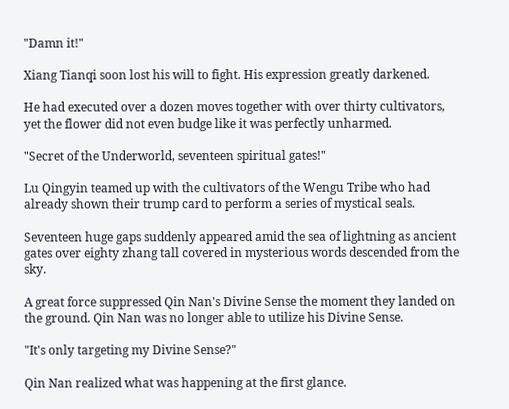"Damn it!"

Xiang Tianqi soon lost his will to fight. His expression greatly darkened.

He had executed over a dozen moves together with over thirty cultivators, yet the flower did not even budge like it was perfectly unharmed.

"Secret of the Underworld, seventeen spiritual gates!"

Lu Qingyin teamed up with the cultivators of the Wengu Tribe who had already shown their trump card to perform a series of mystical seals.

Seventeen huge gaps suddenly appeared amid the sea of lightning as ancient gates over eighty zhang tall covered in mysterious words descended from the sky.

A great force suppressed Qin Nan's Divine Sense the moment they landed on the ground. Qin Nan was no longer able to utilize his Divine Sense.

"It's only targeting my Divine Sense?"

Qin Nan realized what was happening at the first glance.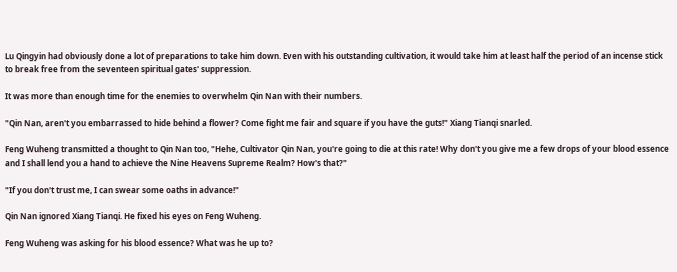Lu Qingyin had obviously done a lot of preparations to take him down. Even with his outstanding cultivation, it would take him at least half the period of an incense stick to break free from the seventeen spiritual gates' suppression.

It was more than enough time for the enemies to overwhelm Qin Nan with their numbers.

"Qin Nan, aren't you embarrassed to hide behind a flower? Come fight me fair and square if you have the guts!" Xiang Tianqi snarled.

Feng Wuheng transmitted a thought to Qin Nan too, "Hehe, Cultivator Qin Nan, you're going to die at this rate! Why don't you give me a few drops of your blood essence and I shall lend you a hand to achieve the Nine Heavens Supreme Realm? How's that?"

"If you don't trust me, I can swear some oaths in advance!"

Qin Nan ignored Xiang Tianqi. He fixed his eyes on Feng Wuheng.

Feng Wuheng was asking for his blood essence? What was he up to?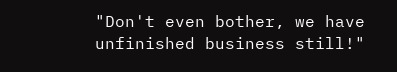"Don't even bother, we have unfinished business still!"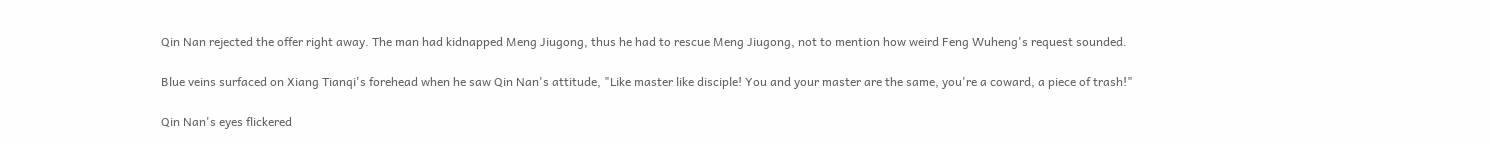Qin Nan rejected the offer right away. The man had kidnapped Meng Jiugong, thus he had to rescue Meng Jiugong, not to mention how weird Feng Wuheng's request sounded.

Blue veins surfaced on Xiang Tianqi's forehead when he saw Qin Nan's attitude, "Like master like disciple! You and your master are the same, you're a coward, a piece of trash!"

Qin Nan's eyes flickered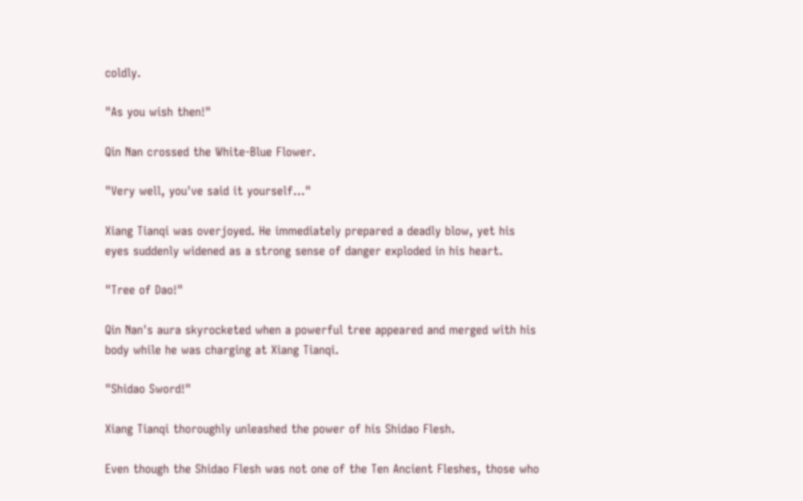coldly.

"As you wish then!"

Qin Nan crossed the White-Blue Flower.

"Very well, you've said it yourself..."

Xiang Tianqi was overjoyed. He immediately prepared a deadly blow, yet his eyes suddenly widened as a strong sense of danger exploded in his heart.

"Tree of Dao!"

Qin Nan's aura skyrocketed when a powerful tree appeared and merged with his body while he was charging at Xiang Tianqi.

"Shidao Sword!"

Xiang Tianqi thoroughly unleashed the power of his Shidao Flesh.

Even though the Shidao Flesh was not one of the Ten Ancient Fleshes, those who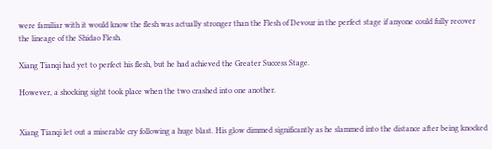were familiar with it would know the flesh was actually stronger than the Flesh of Devour in the perfect stage if anyone could fully recover the lineage of the Shidao Flesh.

Xiang Tianqi had yet to perfect his flesh, but he had achieved the Greater Success Stage.

However, a shocking sight took place when the two crashed into one another.


Xiang Tianqi let out a miserable cry following a huge blast. His glow dimmed significantly as he slammed into the distance after being knocked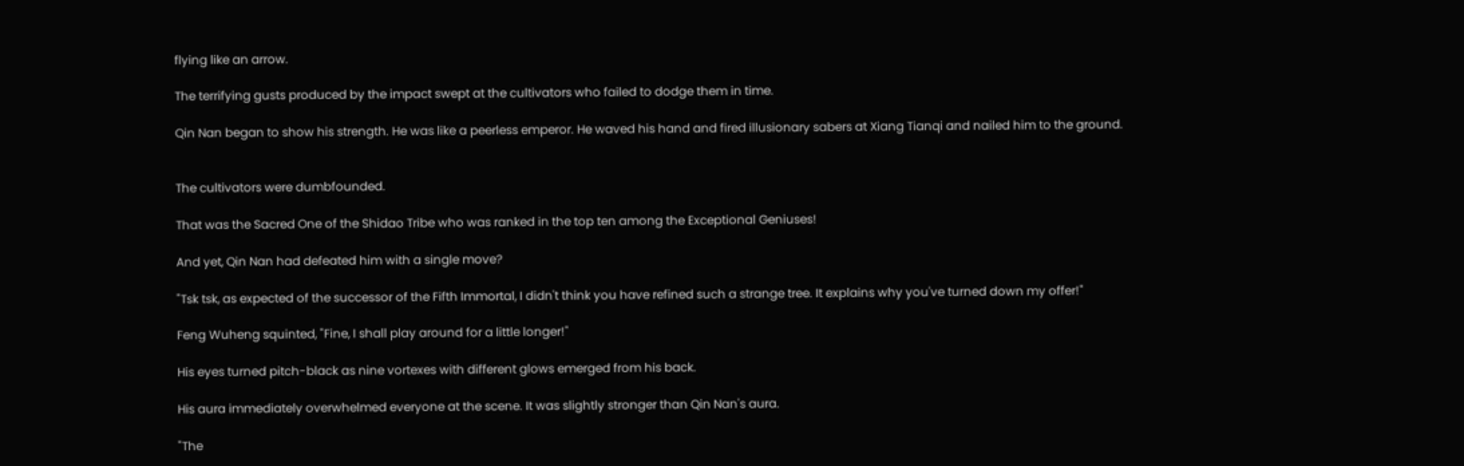flying like an arrow.

The terrifying gusts produced by the impact swept at the cultivators who failed to dodge them in time.

Qin Nan began to show his strength. He was like a peerless emperor. He waved his hand and fired illusionary sabers at Xiang Tianqi and nailed him to the ground.


The cultivators were dumbfounded.

That was the Sacred One of the Shidao Tribe who was ranked in the top ten among the Exceptional Geniuses!

And yet, Qin Nan had defeated him with a single move?

"Tsk tsk, as expected of the successor of the Fifth Immortal, I didn't think you have refined such a strange tree. It explains why you've turned down my offer!"

Feng Wuheng squinted, "Fine, I shall play around for a little longer!"

His eyes turned pitch-black as nine vortexes with different glows emerged from his back.

His aura immediately overwhelmed everyone at the scene. It was slightly stronger than Qin Nan's aura.

"The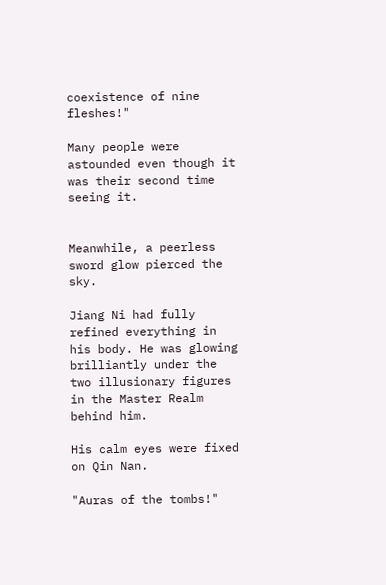coexistence of nine fleshes!"

Many people were astounded even though it was their second time seeing it.


Meanwhile, a peerless sword glow pierced the sky.

Jiang Ni had fully refined everything in his body. He was glowing brilliantly under the two illusionary figures in the Master Realm behind him.

His calm eyes were fixed on Qin Nan.

"Auras of the tombs!"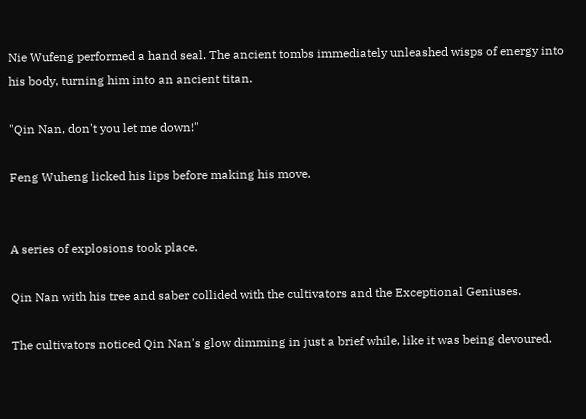Nie Wufeng performed a hand seal. The ancient tombs immediately unleashed wisps of energy into his body, turning him into an ancient titan.

"Qin Nan, don't you let me down!"

Feng Wuheng licked his lips before making his move.


A series of explosions took place.

Qin Nan with his tree and saber collided with the cultivators and the Exceptional Geniuses.

The cultivators noticed Qin Nan's glow dimming in just a brief while, like it was being devoured.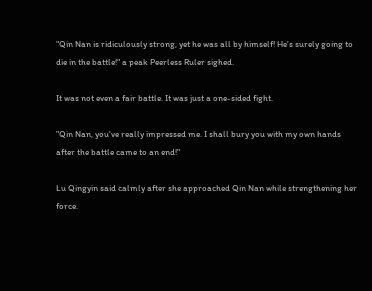"Qin Nan is ridiculously strong, yet he was all by himself! He's surely going to die in the battle!" a peak Peerless Ruler sighed.

It was not even a fair battle. It was just a one-sided fight.

"Qin Nan, you've really impressed me. I shall bury you with my own hands after the battle came to an end!"

Lu Qingyin said calmly after she approached Qin Nan while strengthening her force.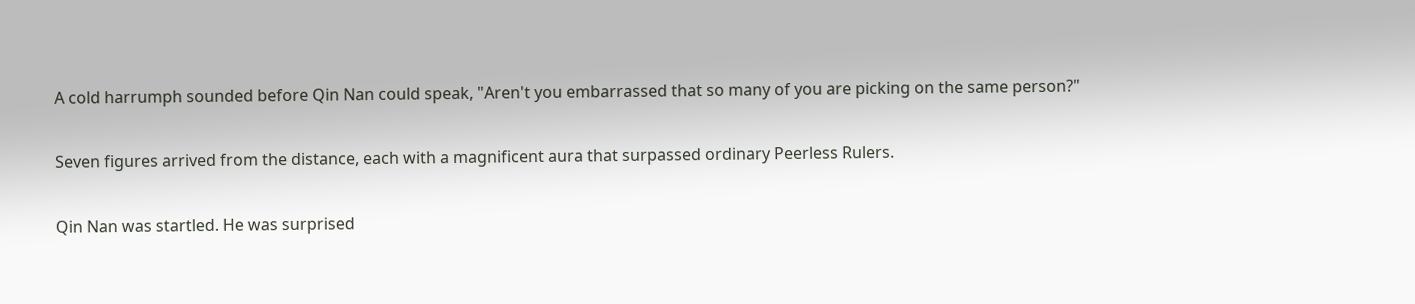A cold harrumph sounded before Qin Nan could speak, "Aren't you embarrassed that so many of you are picking on the same person?"

Seven figures arrived from the distance, each with a magnificent aura that surpassed ordinary Peerless Rulers.

Qin Nan was startled. He was surprised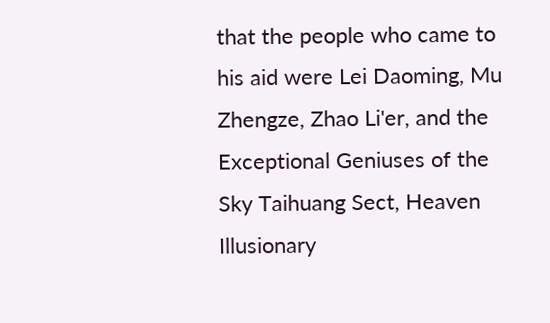that the people who came to his aid were Lei Daoming, Mu Zhengze, Zhao Li'er, and the Exceptional Geniuses of the Sky Taihuang Sect, Heaven Illusionary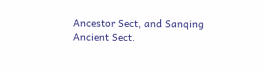Ancestor Sect, and Sanqing Ancient Sect.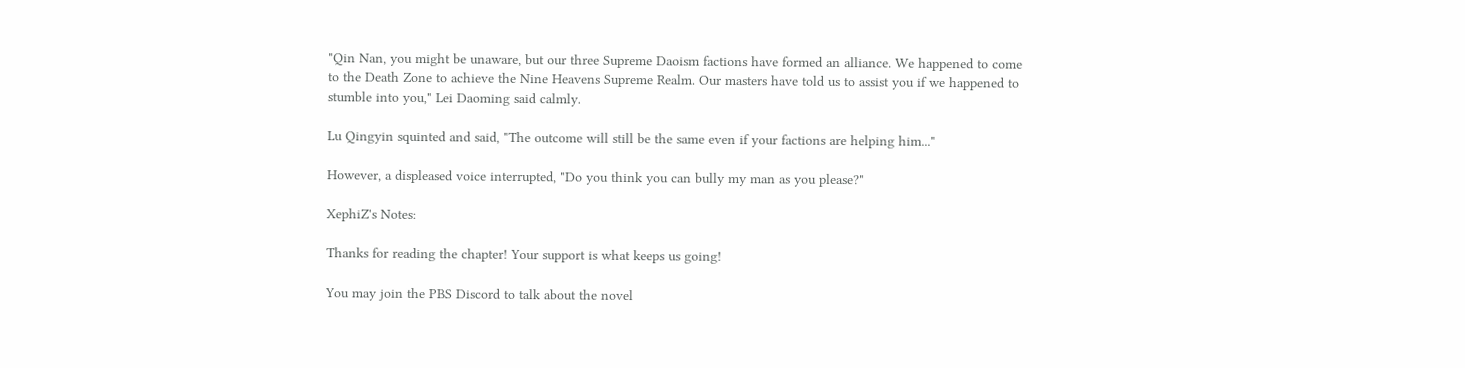"Qin Nan, you might be unaware, but our three Supreme Daoism factions have formed an alliance. We happened to come to the Death Zone to achieve the Nine Heavens Supreme Realm. Our masters have told us to assist you if we happened to stumble into you," Lei Daoming said calmly.

Lu Qingyin squinted and said, "The outcome will still be the same even if your factions are helping him..."

However, a displeased voice interrupted, "Do you think you can bully my man as you please?"

XephiZ's Notes:

Thanks for reading the chapter! Your support is what keeps us going!

You may join the PBS Discord to talk about the novel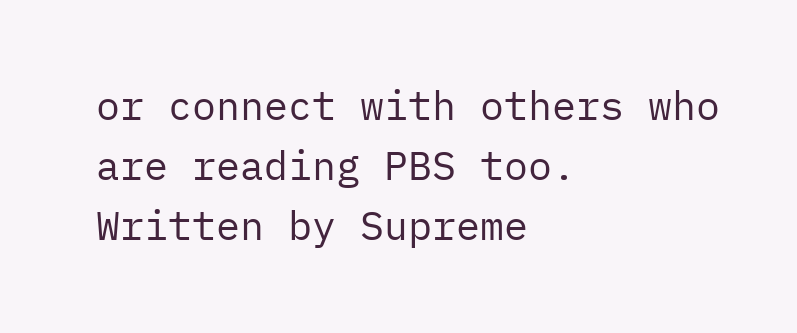or connect with others who are reading PBS too.
Written by Supreme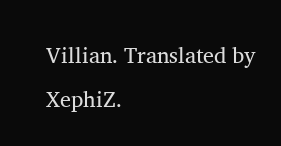Villian. Translated by XephiZ.